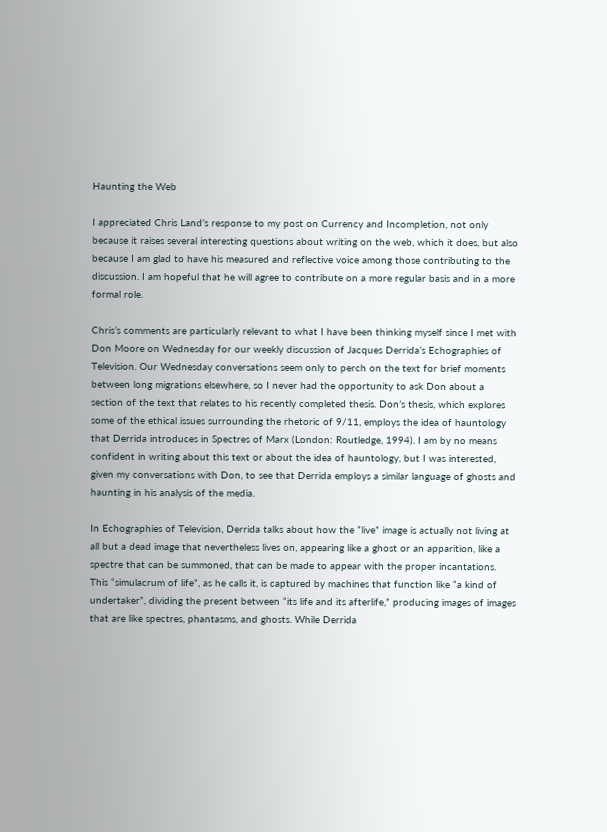Haunting the Web

I appreciated Chris Land’s response to my post on Currency and Incompletion, not only because it raises several interesting questions about writing on the web, which it does, but also because I am glad to have his measured and reflective voice among those contributing to the discussion. I am hopeful that he will agree to contribute on a more regular basis and in a more formal role.

Chris’s comments are particularly relevant to what I have been thinking myself since I met with Don Moore on Wednesday for our weekly discussion of Jacques Derrida’s Echographies of Television. Our Wednesday conversations seem only to perch on the text for brief moments between long migrations elsewhere, so I never had the opportunity to ask Don about a section of the text that relates to his recently completed thesis. Don’s thesis, which explores some of the ethical issues surrounding the rhetoric of 9/11, employs the idea of hauntology that Derrida introduces in Spectres of Marx (London: Routledge, 1994). I am by no means confident in writing about this text or about the idea of hauntology, but I was interested, given my conversations with Don, to see that Derrida employs a similar language of ghosts and haunting in his analysis of the media.

In Echographies of Television, Derrida talks about how the “live” image is actually not living at all but a dead image that nevertheless lives on, appearing like a ghost or an apparition, like a spectre that can be summoned, that can be made to appear with the proper incantations. This “simulacrum of life”, as he calls it, is captured by machines that function like “a kind of undertaker”, dividing the present between “its life and its afterlife,” producing images of images that are like spectres, phantasms, and ghosts. While Derrida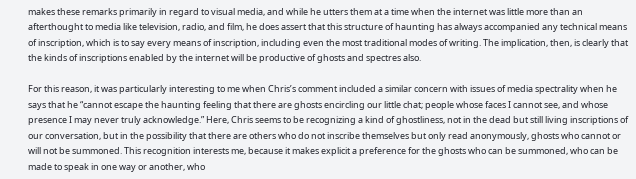makes these remarks primarily in regard to visual media, and while he utters them at a time when the internet was little more than an afterthought to media like television, radio, and film, he does assert that this structure of haunting has always accompanied any technical means of inscription, which is to say every means of inscription, including even the most traditional modes of writing. The implication, then, is clearly that the kinds of inscriptions enabled by the internet will be productive of ghosts and spectres also.

For this reason, it was particularly interesting to me when Chris’s comment included a similar concern with issues of media spectrality when he says that he “cannot escape the haunting feeling that there are ghosts encircling our little chat; people whose faces I cannot see, and whose presence I may never truly acknowledge.” Here, Chris seems to be recognizing a kind of ghostliness, not in the dead but still living inscriptions of our conversation, but in the possibility that there are others who do not inscribe themselves but only read anonymously, ghosts who cannot or will not be summoned. This recognition interests me, because it makes explicit a preference for the ghosts who can be summoned, who can be made to speak in one way or another, who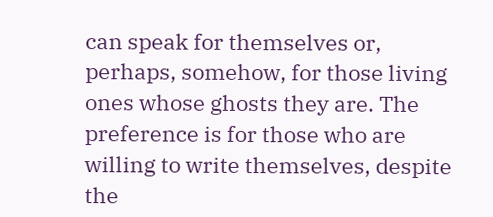can speak for themselves or, perhaps, somehow, for those living ones whose ghosts they are. The preference is for those who are willing to write themselves, despite the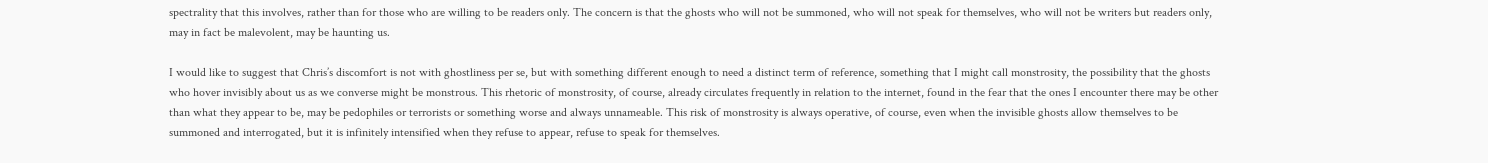spectrality that this involves, rather than for those who are willing to be readers only. The concern is that the ghosts who will not be summoned, who will not speak for themselves, who will not be writers but readers only, may in fact be malevolent, may be haunting us.

I would like to suggest that Chris’s discomfort is not with ghostliness per se, but with something different enough to need a distinct term of reference, something that I might call monstrosity, the possibility that the ghosts who hover invisibly about us as we converse might be monstrous. This rhetoric of monstrosity, of course, already circulates frequently in relation to the internet, found in the fear that the ones I encounter there may be other than what they appear to be, may be pedophiles or terrorists or something worse and always unnameable. This risk of monstrosity is always operative, of course, even when the invisible ghosts allow themselves to be summoned and interrogated, but it is infinitely intensified when they refuse to appear, refuse to speak for themselves.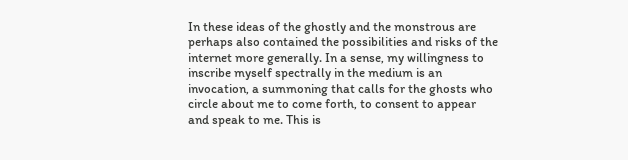In these ideas of the ghostly and the monstrous are perhaps also contained the possibilities and risks of the internet more generally. In a sense, my willingness to inscribe myself spectrally in the medium is an invocation, a summoning that calls for the ghosts who circle about me to come forth, to consent to appear and speak to me. This is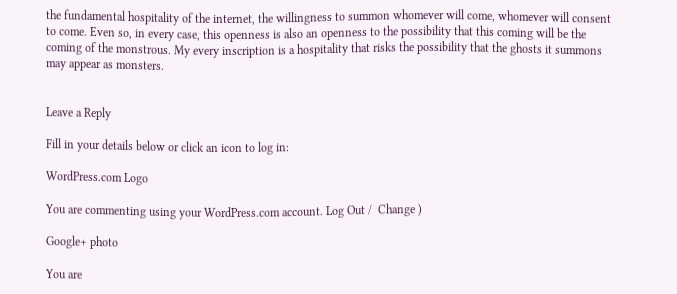the fundamental hospitality of the internet, the willingness to summon whomever will come, whomever will consent to come. Even so, in every case, this openness is also an openness to the possibility that this coming will be the coming of the monstrous. My every inscription is a hospitality that risks the possibility that the ghosts it summons may appear as monsters.


Leave a Reply

Fill in your details below or click an icon to log in:

WordPress.com Logo

You are commenting using your WordPress.com account. Log Out /  Change )

Google+ photo

You are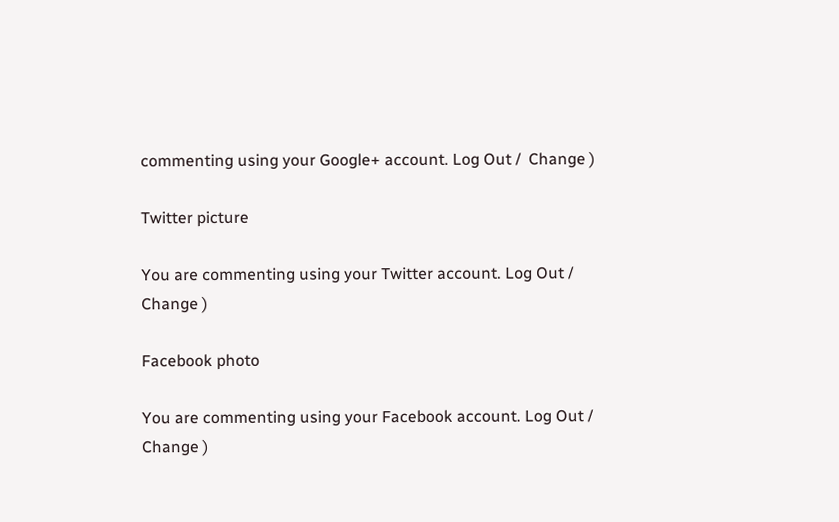commenting using your Google+ account. Log Out /  Change )

Twitter picture

You are commenting using your Twitter account. Log Out /  Change )

Facebook photo

You are commenting using your Facebook account. Log Out /  Change )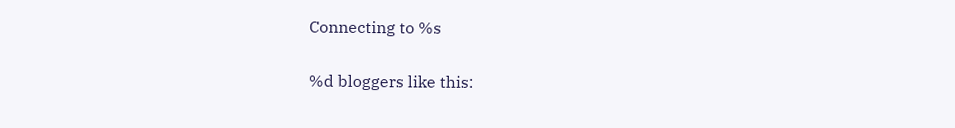Connecting to %s

%d bloggers like this: